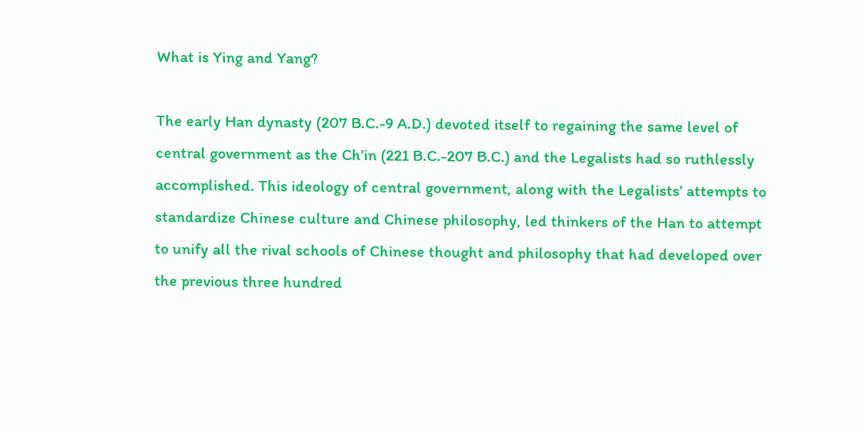What is Ying and Yang?

The early Han dynasty (207 B.C.-9 A.D.) devoted itself to regaining the same level of central government as the Ch’in (221 B.C.-207 B.C.) and the Legalists had so ruthlessly accomplished. This ideology of central government, along with the Legalists’ attempts to standardize Chinese culture and Chinese philosophy, led thinkers of the Han to attempt to unify all the rival schools of Chinese thought and philosophy that had developed over the previous three hundred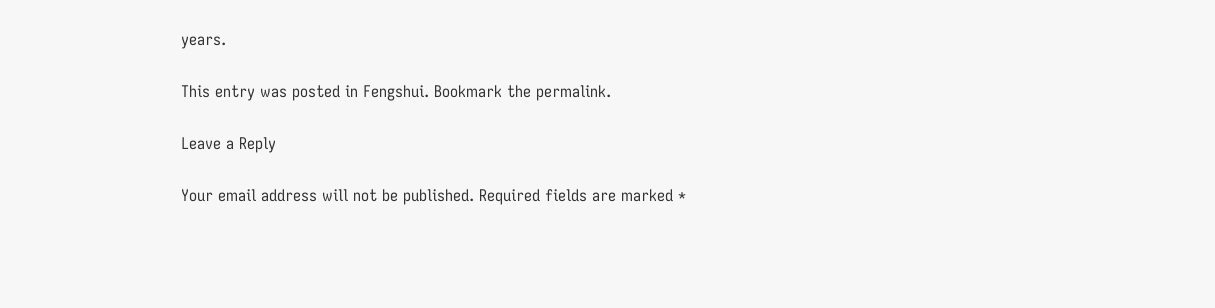years.

This entry was posted in Fengshui. Bookmark the permalink.

Leave a Reply

Your email address will not be published. Required fields are marked *